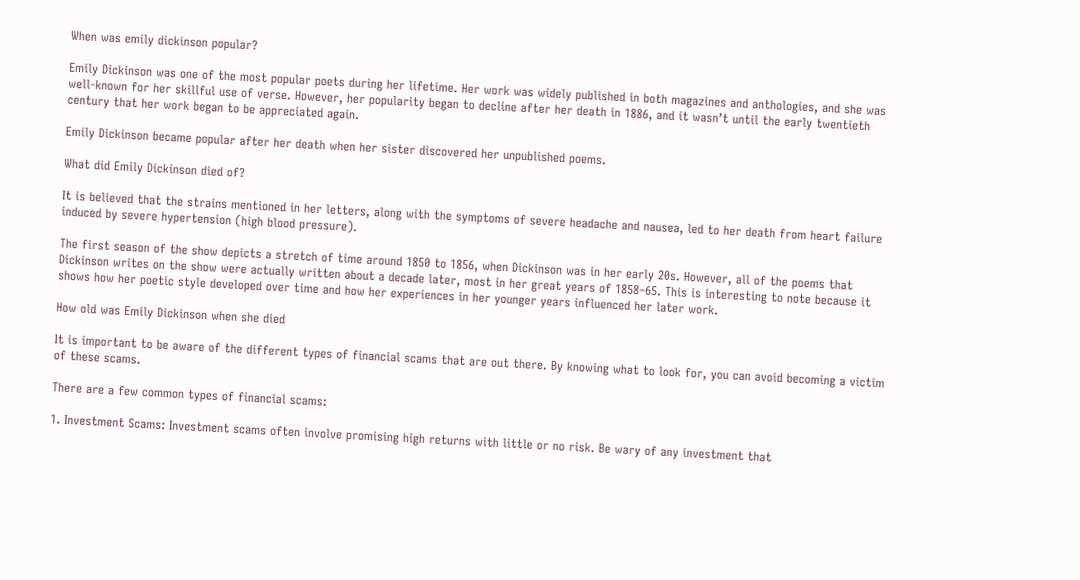When was emily dickinson popular?

Emily Dickinson was one of the most popular poets during her lifetime. Her work was widely published in both magazines and anthologies, and she was well-known for her skillful use of verse. However, her popularity began to decline after her death in 1886, and it wasn’t until the early twentieth century that her work began to be appreciated again.

Emily Dickinson became popular after her death when her sister discovered her unpublished poems.

What did Emily Dickinson died of?

It is believed that the strains mentioned in her letters, along with the symptoms of severe headache and nausea, led to her death from heart failure induced by severe hypertension (high blood pressure).

The first season of the show depicts a stretch of time around 1850 to 1856, when Dickinson was in her early 20s. However, all of the poems that Dickinson writes on the show were actually written about a decade later, most in her great years of 1858–65. This is interesting to note because it shows how her poetic style developed over time and how her experiences in her younger years influenced her later work.

How old was Emily Dickinson when she died

It is important to be aware of the different types of financial scams that are out there. By knowing what to look for, you can avoid becoming a victim of these scams.

There are a few common types of financial scams:

1. Investment Scams: Investment scams often involve promising high returns with little or no risk. Be wary of any investment that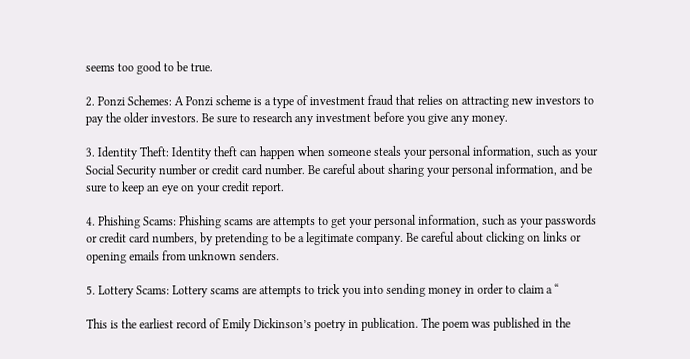seems too good to be true.

2. Ponzi Schemes: A Ponzi scheme is a type of investment fraud that relies on attracting new investors to pay the older investors. Be sure to research any investment before you give any money.

3. Identity Theft: Identity theft can happen when someone steals your personal information, such as your Social Security number or credit card number. Be careful about sharing your personal information, and be sure to keep an eye on your credit report.

4. Phishing Scams: Phishing scams are attempts to get your personal information, such as your passwords or credit card numbers, by pretending to be a legitimate company. Be careful about clicking on links or opening emails from unknown senders.

5. Lottery Scams: Lottery scams are attempts to trick you into sending money in order to claim a “

This is the earliest record of Emily Dickinson’s poetry in publication. The poem was published in the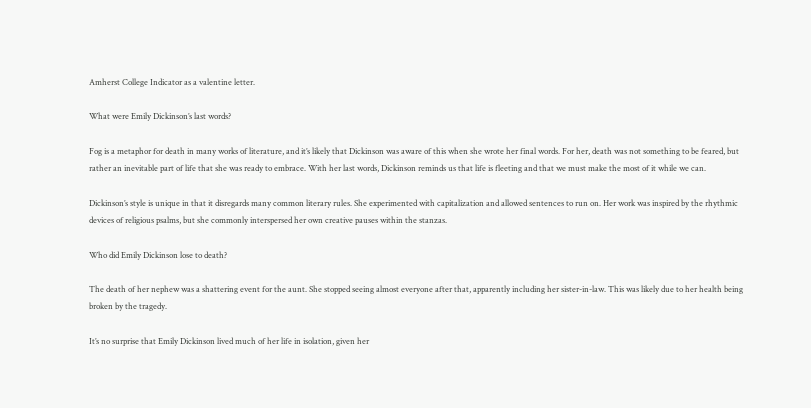Amherst College Indicator as a valentine letter.

What were Emily Dickinson’s last words?

Fog is a metaphor for death in many works of literature, and it’s likely that Dickinson was aware of this when she wrote her final words. For her, death was not something to be feared, but rather an inevitable part of life that she was ready to embrace. With her last words, Dickinson reminds us that life is fleeting and that we must make the most of it while we can.

Dickinson’s style is unique in that it disregards many common literary rules. She experimented with capitalization and allowed sentences to run on. Her work was inspired by the rhythmic devices of religious psalms, but she commonly interspersed her own creative pauses within the stanzas.

Who did Emily Dickinson lose to death?

The death of her nephew was a shattering event for the aunt. She stopped seeing almost everyone after that, apparently including her sister-in-law. This was likely due to her health being broken by the tragedy.

It’s no surprise that Emily Dickinson lived much of her life in isolation, given her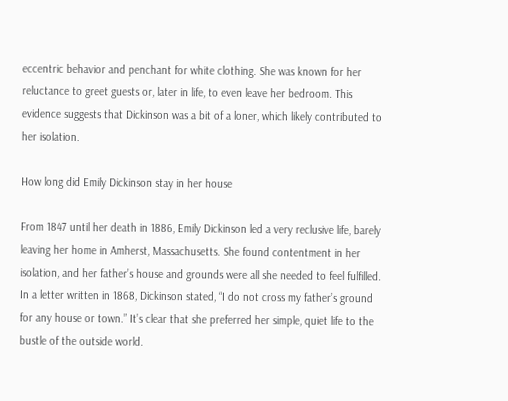eccentric behavior and penchant for white clothing. She was known for her reluctance to greet guests or, later in life, to even leave her bedroom. This evidence suggests that Dickinson was a bit of a loner, which likely contributed to her isolation.

How long did Emily Dickinson stay in her house

From 1847 until her death in 1886, Emily Dickinson led a very reclusive life, barely leaving her home in Amherst, Massachusetts. She found contentment in her isolation, and her father’s house and grounds were all she needed to feel fulfilled. In a letter written in 1868, Dickinson stated, “I do not cross my father’s ground for any house or town.” It’s clear that she preferred her simple, quiet life to the bustle of the outside world.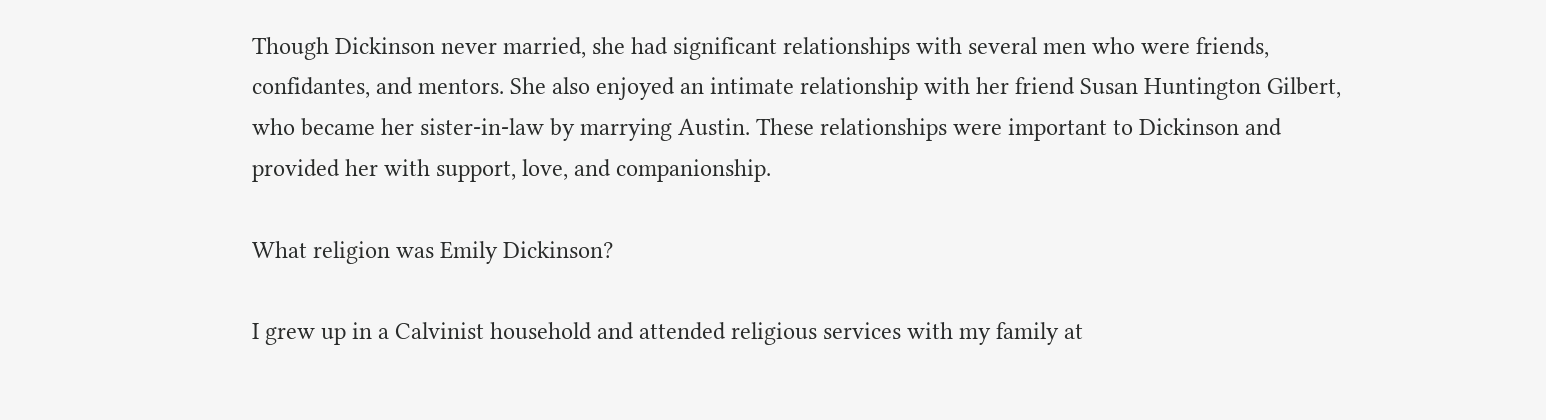Though Dickinson never married, she had significant relationships with several men who were friends, confidantes, and mentors. She also enjoyed an intimate relationship with her friend Susan Huntington Gilbert, who became her sister-in-law by marrying Austin. These relationships were important to Dickinson and provided her with support, love, and companionship.

What religion was Emily Dickinson?

I grew up in a Calvinist household and attended religious services with my family at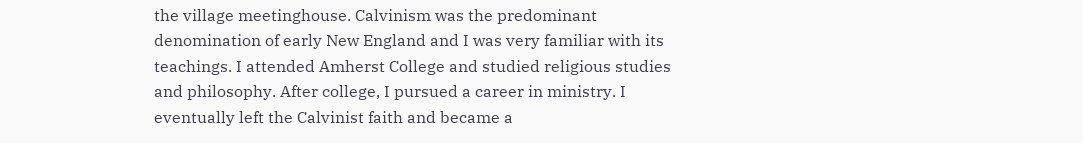the village meetinghouse. Calvinism was the predominant denomination of early New England and I was very familiar with its teachings. I attended Amherst College and studied religious studies and philosophy. After college, I pursued a career in ministry. I eventually left the Calvinist faith and became a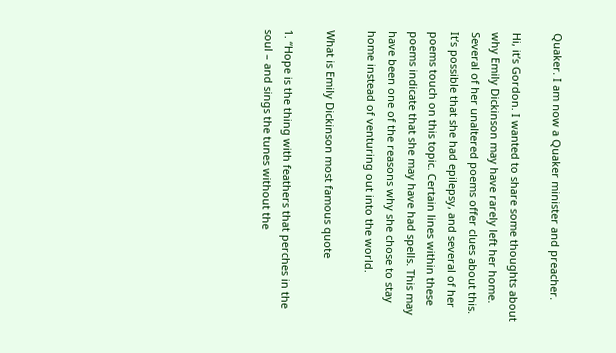Quaker. I am now a Quaker minister and preacher.

Hi, it’s Gordon. I wanted to share some thoughts about why Emily Dickinson may have rarely left her home. Several of her unaltered poems offer clues about this. It’s possible that she had epilepsy, and several of her poems touch on this topic. Certain lines within these poems indicate that she may have had spells. This may have been one of the reasons why she chose to stay home instead of venturing out into the world.

What is Emily Dickinson most famous quote

1. “Hope is the thing with feathers that perches in the soul – and sings the tunes without the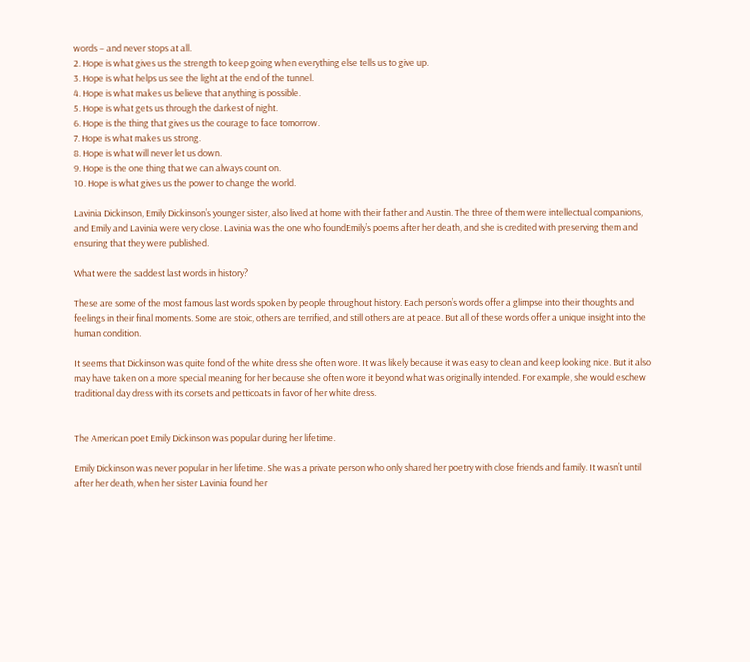words – and never stops at all.
2. Hope is what gives us the strength to keep going when everything else tells us to give up.
3. Hope is what helps us see the light at the end of the tunnel.
4. Hope is what makes us believe that anything is possible.
5. Hope is what gets us through the darkest of night.
6. Hope is the thing that gives us the courage to face tomorrow.
7. Hope is what makes us strong.
8. Hope is what will never let us down.
9. Hope is the one thing that we can always count on.
10. Hope is what gives us the power to change the world.

Lavinia Dickinson, Emily Dickinson’s younger sister, also lived at home with their father and Austin. The three of them were intellectual companions, and Emily and Lavinia were very close. Lavinia was the one who foundEmily’s poems after her death, and she is credited with preserving them and ensuring that they were published.

What were the saddest last words in history?

These are some of the most famous last words spoken by people throughout history. Each person’s words offer a glimpse into their thoughts and feelings in their final moments. Some are stoic, others are terrified, and still others are at peace. But all of these words offer a unique insight into the human condition.

It seems that Dickinson was quite fond of the white dress she often wore. It was likely because it was easy to clean and keep looking nice. But it also may have taken on a more special meaning for her because she often wore it beyond what was originally intended. For example, she would eschew traditional day dress with its corsets and petticoats in favor of her white dress.


The American poet Emily Dickinson was popular during her lifetime.

Emily Dickinson was never popular in her lifetime. She was a private person who only shared her poetry with close friends and family. It wasn’t until after her death, when her sister Lavinia found her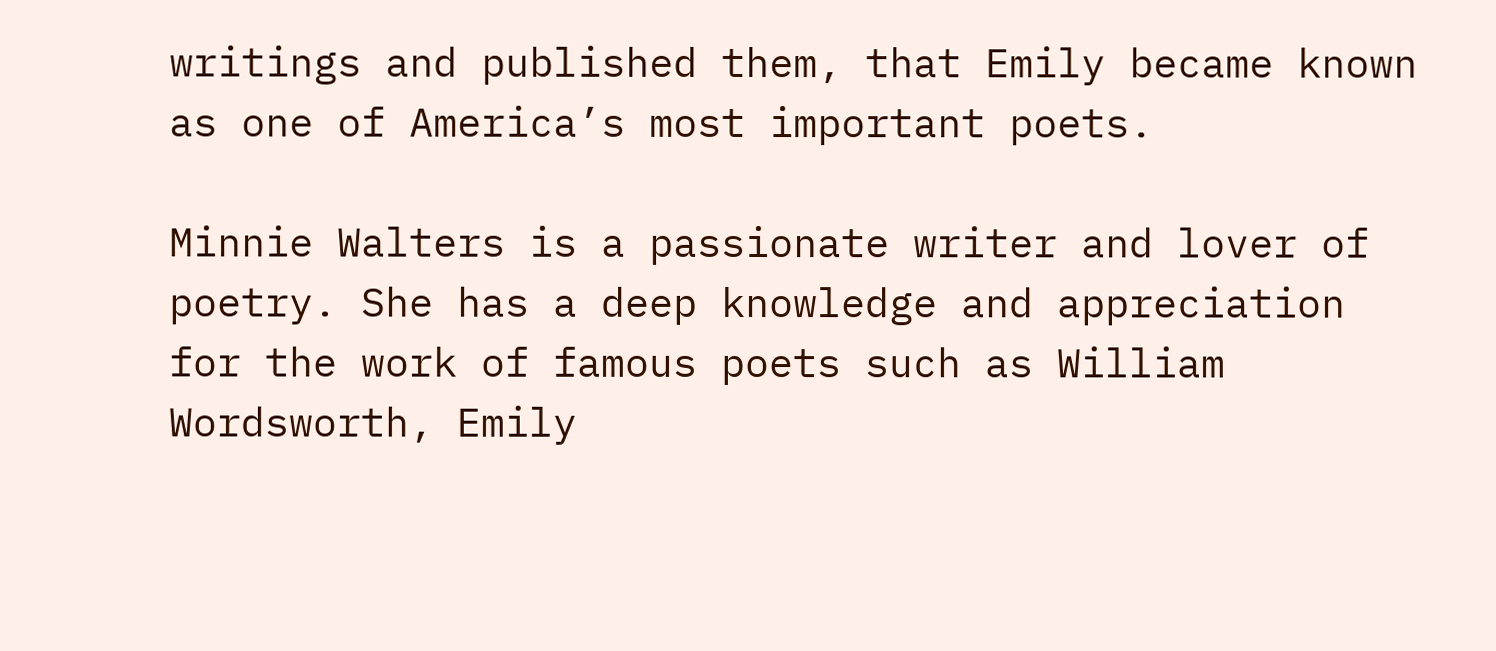writings and published them, that Emily became known as one of America’s most important poets.

Minnie Walters is a passionate writer and lover of poetry. She has a deep knowledge and appreciation for the work of famous poets such as William Wordsworth, Emily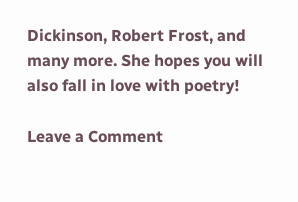Dickinson, Robert Frost, and many more. She hopes you will also fall in love with poetry!

Leave a Comment